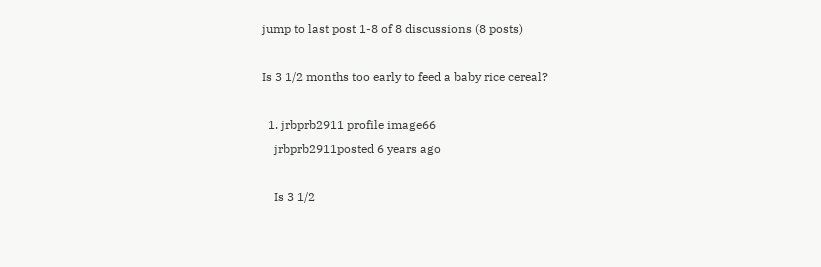jump to last post 1-8 of 8 discussions (8 posts)

Is 3 1/2 months too early to feed a baby rice cereal?

  1. jrbprb2911 profile image66
    jrbprb2911posted 6 years ago

    Is 3 1/2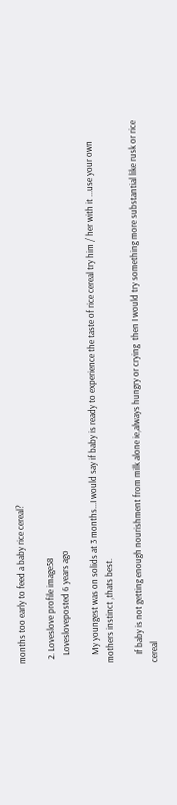months too early to feed a baby rice cereal?

  2. Loveslove profile image58
    Lovesloveposted 6 years ago

    My youngest was on solids at 3 months...I would say if baby is ready to experience the taste of rice cereal try him / her with it ...use your own mothers instinct ,thats best.

    If baby is not getting enough nourishment from milk alone ie,always hungry or crying  then I would try something more substantial like rusk or rice cereal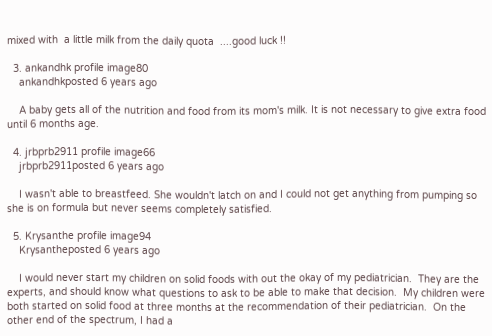mixed with  a little milk from the daily quota  ....good luck !!

  3. ankandhk profile image80
    ankandhkposted 6 years ago

    A baby gets all of the nutrition and food from its mom's milk. It is not necessary to give extra food until 6 months age.

  4. jrbprb2911 profile image66
    jrbprb2911posted 6 years ago

    I wasn't able to breastfeed. She wouldn't latch on and I could not get anything from pumping so she is on formula but never seems completely satisfied.

  5. Krysanthe profile image94
    Krysantheposted 6 years ago

    I would never start my children on solid foods with out the okay of my pediatrician.  They are the experts, and should know what questions to ask to be able to make that decision.  My children were both started on solid food at three months at the recommendation of their pediatrician.  On the other end of the spectrum, I had a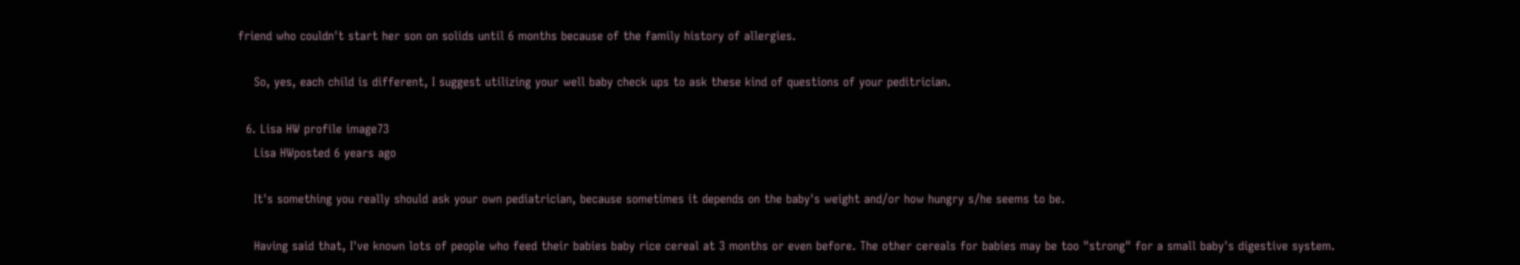friend who couldn't start her son on solids until 6 months because of the family history of allergies.

    So, yes, each child is different, I suggest utilizing your well baby check ups to ask these kind of questions of your peditrician.

  6. Lisa HW profile image73
    Lisa HWposted 6 years ago

    It's something you really should ask your own pediatrician, because sometimes it depends on the baby's weight and/or how hungry s/he seems to be.

    Having said that, I've known lots of people who feed their babies baby rice cereal at 3 months or even before. The other cereals for babies may be too "strong" for a small baby's digestive system.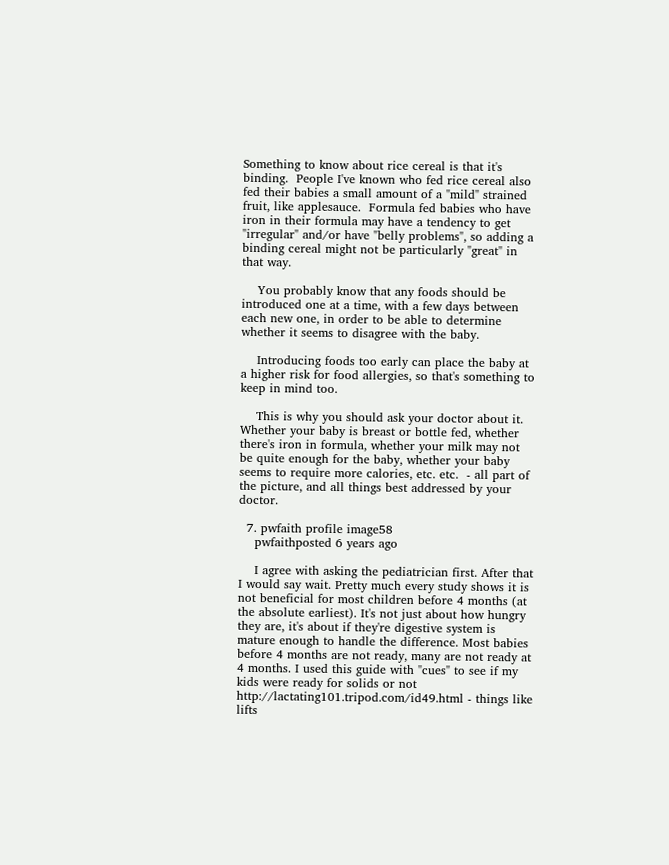Something to know about rice cereal is that it's binding.  People I've known who fed rice cereal also fed their babies a small amount of a "mild" strained fruit, like applesauce.  Formula fed babies who have iron in their formula may have a tendency to get "irregular" and/or have "belly problems", so adding a binding cereal might not be particularly "great" in that way.

    You probably know that any foods should be introduced one at a time, with a few days between each new one, in order to be able to determine whether it seems to disagree with the baby.

    Introducing foods too early can place the baby at a higher risk for food allergies, so that's something to keep in mind too.

    This is why you should ask your doctor about it.  Whether your baby is breast or bottle fed, whether there's iron in formula, whether your milk may not be quite enough for the baby, whether your baby seems to require more calories, etc. etc.  - all part of the picture, and all things best addressed by your doctor.

  7. pwfaith profile image58
    pwfaithposted 6 years ago

    I agree with asking the pediatrician first. After that I would say wait. Pretty much every study shows it is not beneficial for most children before 4 months (at the absolute earliest). It's not just about how hungry they are, it's about if they're digestive system is mature enough to handle the difference. Most babies before 4 months are not ready, many are not ready at 4 months. I used this guide with "cues" to see if my kids were ready for solids or not http://lactating101.tripod.com/id49.html - things like lifts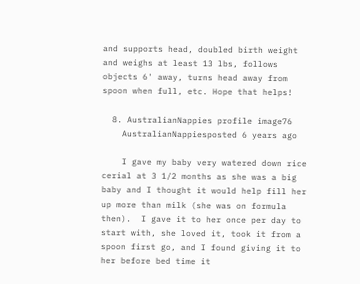and supports head, doubled birth weight and weighs at least 13 lbs, follows objects 6' away, turns head away from spoon when full, etc. Hope that helps!

  8. AustralianNappies profile image76
    AustralianNappiesposted 6 years ago

    I gave my baby very watered down rice cerial at 3 1/2 months as she was a big baby and I thought it would help fill her up more than milk (she was on formula then).  I gave it to her once per day to start with, she loved it, took it from a spoon first go, and I found giving it to her before bed time it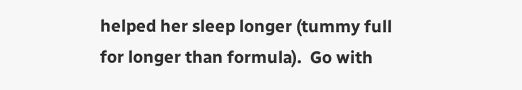helped her sleep longer (tummy full for longer than formula).  Go with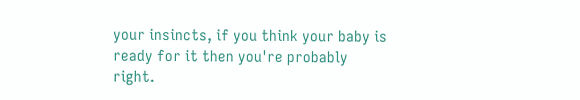your insincts, if you think your baby is ready for it then you're probably right.